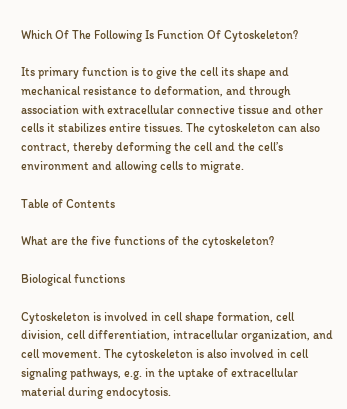Which Of The Following Is Function Of Cytoskeleton?

Its primary function is to give the cell its shape and mechanical resistance to deformation, and through association with extracellular connective tissue and other cells it stabilizes entire tissues. The cytoskeleton can also contract, thereby deforming the cell and the cell’s environment and allowing cells to migrate.

Table of Contents

What are the five functions of the cytoskeleton?

Biological functions

Cytoskeleton is involved in cell shape formation, cell division, cell differentiation, intracellular organization, and cell movement. The cytoskeleton is also involved in cell signaling pathways, e.g. in the uptake of extracellular material during endocytosis.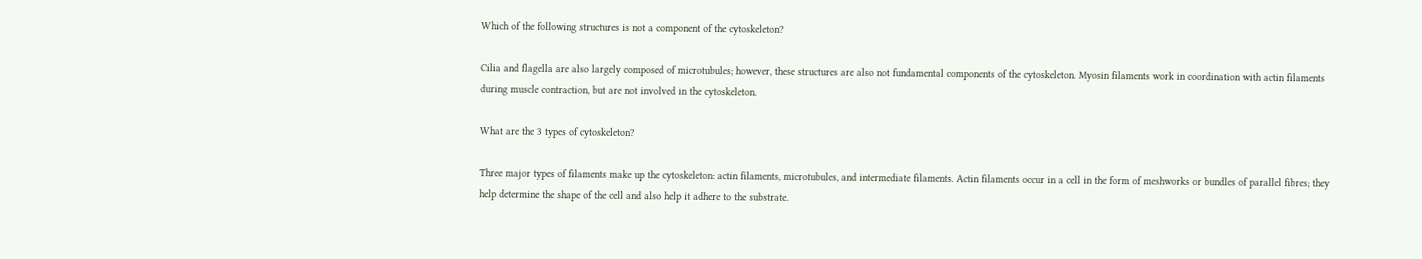Which of the following structures is not a component of the cytoskeleton?

Cilia and flagella are also largely composed of microtubules; however, these structures are also not fundamental components of the cytoskeleton. Myosin filaments work in coordination with actin filaments during muscle contraction, but are not involved in the cytoskeleton.

What are the 3 types of cytoskeleton?

Three major types of filaments make up the cytoskeleton: actin filaments, microtubules, and intermediate filaments. Actin filaments occur in a cell in the form of meshworks or bundles of parallel fibres; they help determine the shape of the cell and also help it adhere to the substrate.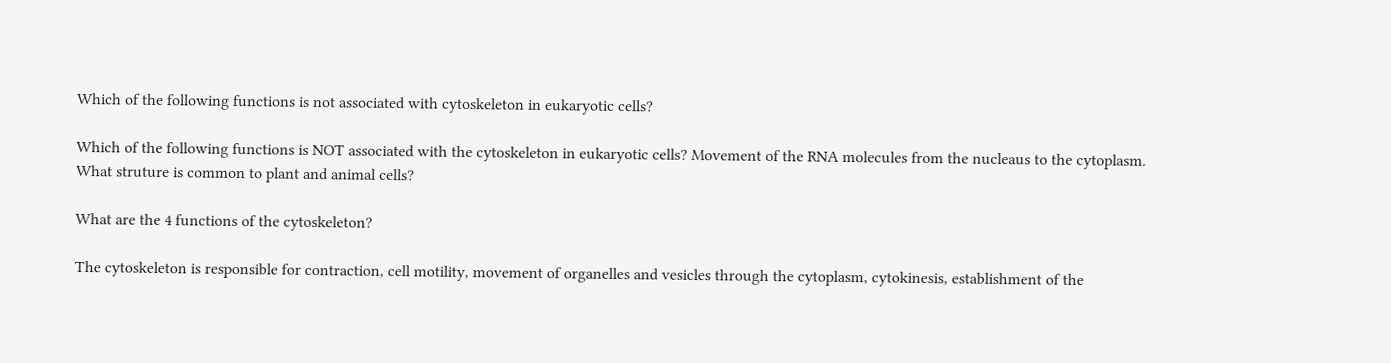Which of the following functions is not associated with cytoskeleton in eukaryotic cells?

Which of the following functions is NOT associated with the cytoskeleton in eukaryotic cells? Movement of the RNA molecules from the nucleaus to the cytoplasm. What struture is common to plant and animal cells?

What are the 4 functions of the cytoskeleton?

The cytoskeleton is responsible for contraction, cell motility, movement of organelles and vesicles through the cytoplasm, cytokinesis, establishment of the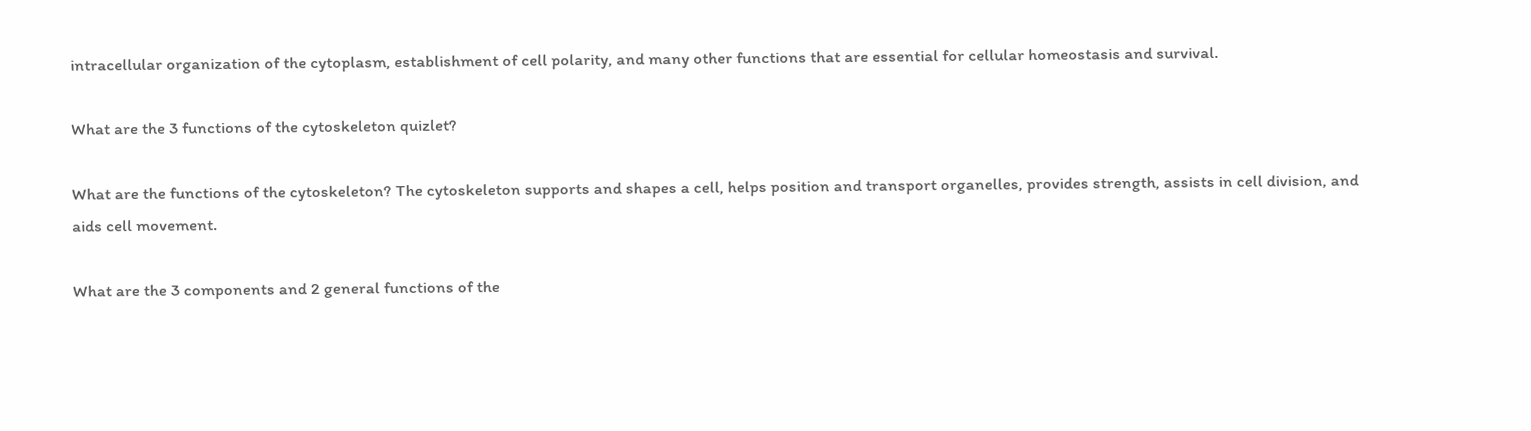intracellular organization of the cytoplasm, establishment of cell polarity, and many other functions that are essential for cellular homeostasis and survival.

What are the 3 functions of the cytoskeleton quizlet?

What are the functions of the cytoskeleton? The cytoskeleton supports and shapes a cell, helps position and transport organelles, provides strength, assists in cell division, and aids cell movement.

What are the 3 components and 2 general functions of the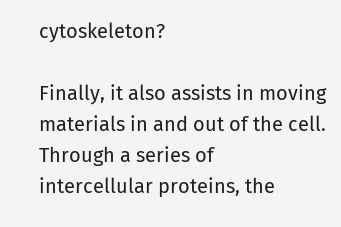cytoskeleton?

Finally, it also assists in moving materials in and out of the cell. Through a series of intercellular proteins, the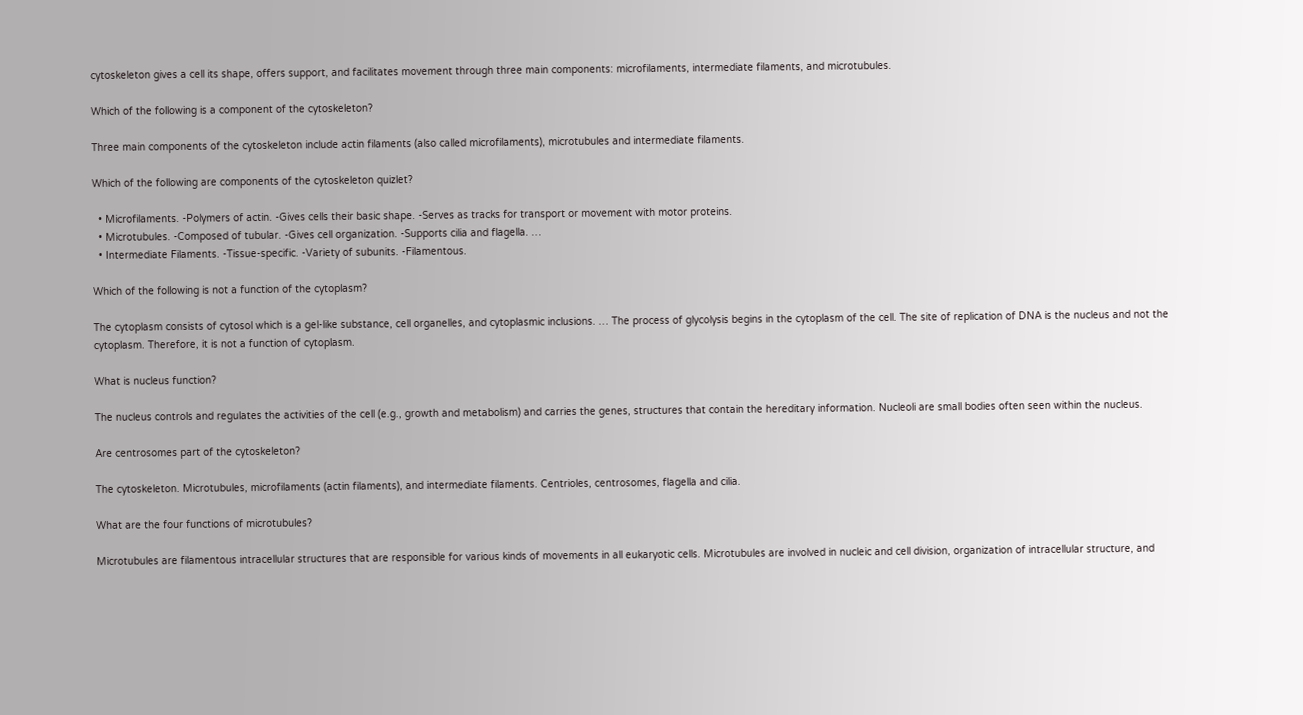cytoskeleton gives a cell its shape, offers support, and facilitates movement through three main components: microfilaments, intermediate filaments, and microtubules.

Which of the following is a component of the cytoskeleton?

Three main components of the cytoskeleton include actin filaments (also called microfilaments), microtubules and intermediate filaments.

Which of the following are components of the cytoskeleton quizlet?

  • Microfilaments. -Polymers of actin. -Gives cells their basic shape. -Serves as tracks for transport or movement with motor proteins.
  • Microtubules. -Composed of tubular. -Gives cell organization. -Supports cilia and flagella. …
  • Intermediate Filaments. -Tissue-specific. -Variety of subunits. -Filamentous.

Which of the following is not a function of the cytoplasm?

The cytoplasm consists of cytosol which is a gel-like substance, cell organelles, and cytoplasmic inclusions. … The process of glycolysis begins in the cytoplasm of the cell. The site of replication of DNA is the nucleus and not the cytoplasm. Therefore, it is not a function of cytoplasm.

What is nucleus function?

The nucleus controls and regulates the activities of the cell (e.g., growth and metabolism) and carries the genes, structures that contain the hereditary information. Nucleoli are small bodies often seen within the nucleus.

Are centrosomes part of the cytoskeleton?

The cytoskeleton. Microtubules, microfilaments (actin filaments), and intermediate filaments. Centrioles, centrosomes, flagella and cilia.

What are the four functions of microtubules?

Microtubules are filamentous intracellular structures that are responsible for various kinds of movements in all eukaryotic cells. Microtubules are involved in nucleic and cell division, organization of intracellular structure, and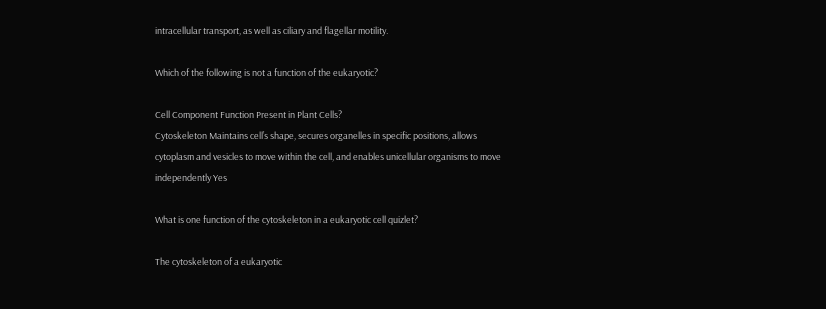intracellular transport, as well as ciliary and flagellar motility.

Which of the following is not a function of the eukaryotic?

Cell Component Function Present in Plant Cells?
Cytoskeleton Maintains cell’s shape, secures organelles in specific positions, allows cytoplasm and vesicles to move within the cell, and enables unicellular organisms to move independently Yes

What is one function of the cytoskeleton in a eukaryotic cell quizlet?

The cytoskeleton of a eukaryotic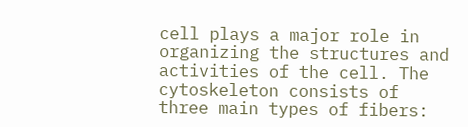cell plays a major role in organizing the structures and activities of the cell. The cytoskeleton consists of three main types of fibers: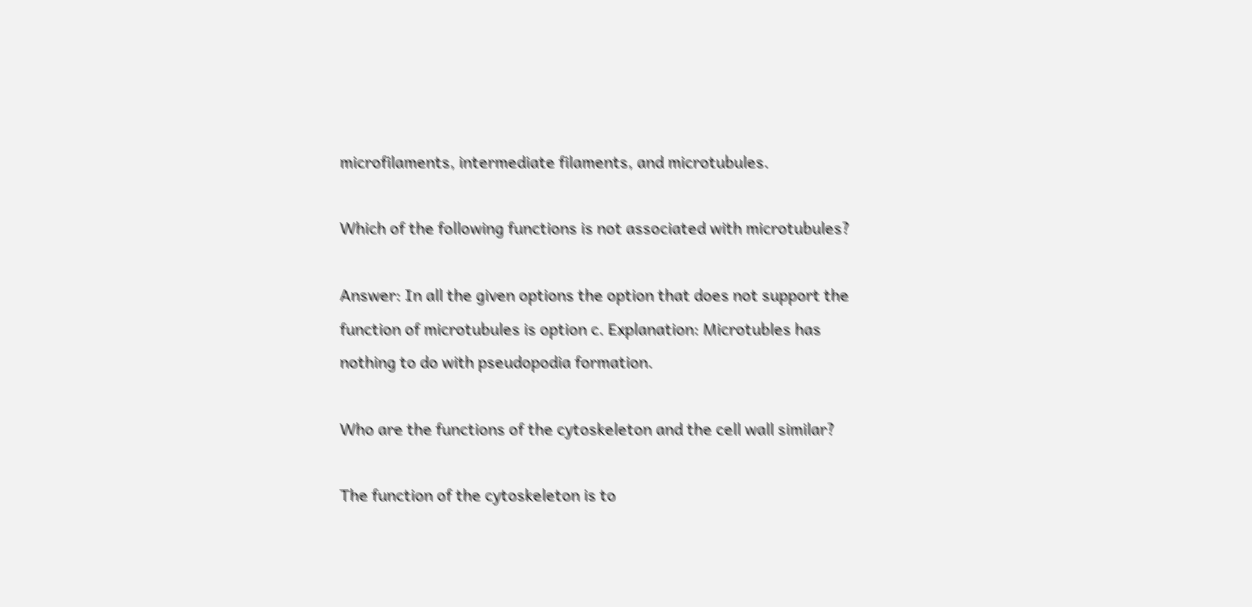microfilaments, intermediate filaments, and microtubules.

Which of the following functions is not associated with microtubules?

Answer: In all the given options the option that does not support the function of microtubules is option c. Explanation: Microtubles has nothing to do with pseudopodia formation.

Who are the functions of the cytoskeleton and the cell wall similar?

The function of the cytoskeleton is to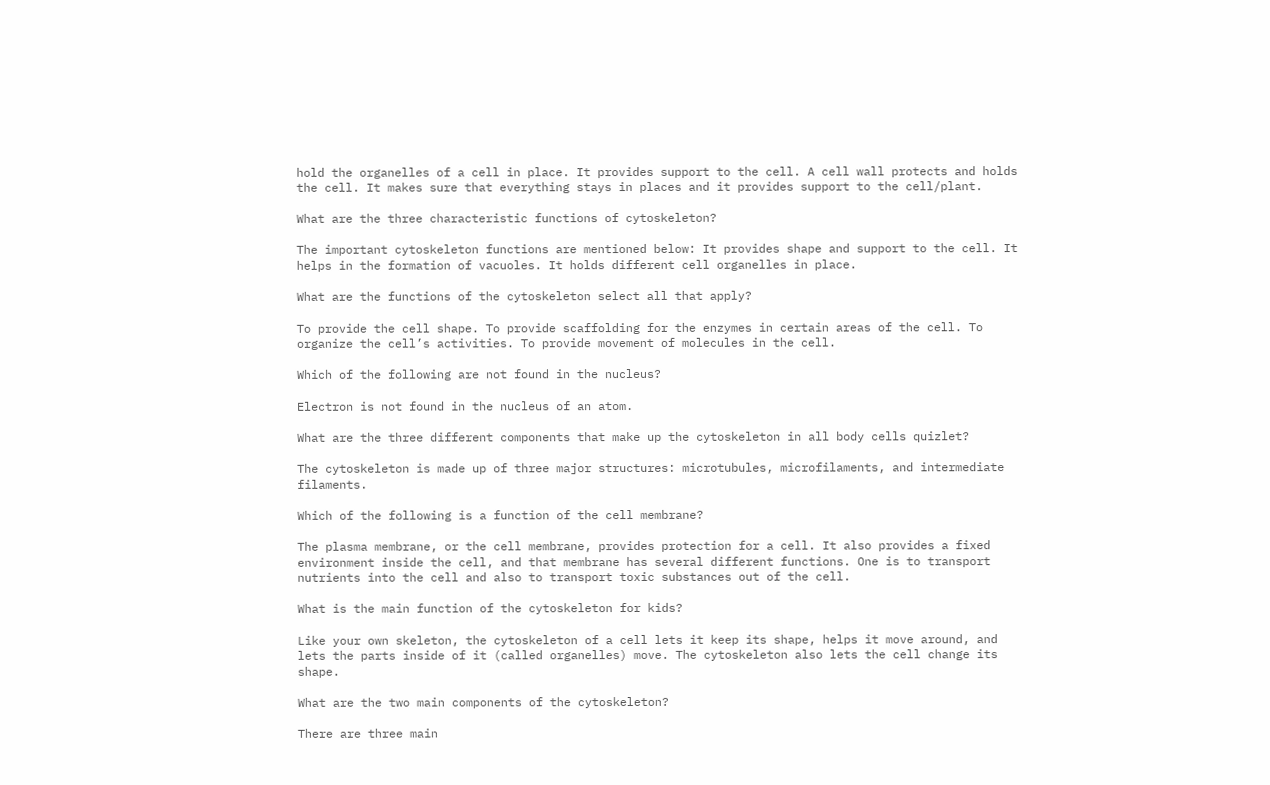hold the organelles of a cell in place. It provides support to the cell. A cell wall protects and holds the cell. It makes sure that everything stays in places and it provides support to the cell/plant.

What are the three characteristic functions of cytoskeleton?

The important cytoskeleton functions are mentioned below: It provides shape and support to the cell. It helps in the formation of vacuoles. It holds different cell organelles in place.

What are the functions of the cytoskeleton select all that apply?

To provide the cell shape. To provide scaffolding for the enzymes in certain areas of the cell. To organize the cell’s activities. To provide movement of molecules in the cell.

Which of the following are not found in the nucleus?

Electron is not found in the nucleus of an atom.

What are the three different components that make up the cytoskeleton in all body cells quizlet?

The cytoskeleton is made up of three major structures: microtubules, microfilaments, and intermediate filaments.

Which of the following is a function of the cell membrane?

The plasma membrane, or the cell membrane, provides protection for a cell. It also provides a fixed environment inside the cell, and that membrane has several different functions. One is to transport nutrients into the cell and also to transport toxic substances out of the cell.

What is the main function of the cytoskeleton for kids?

Like your own skeleton, the cytoskeleton of a cell lets it keep its shape, helps it move around, and lets the parts inside of it (called organelles) move. The cytoskeleton also lets the cell change its shape.

What are the two main components of the cytoskeleton?

There are three main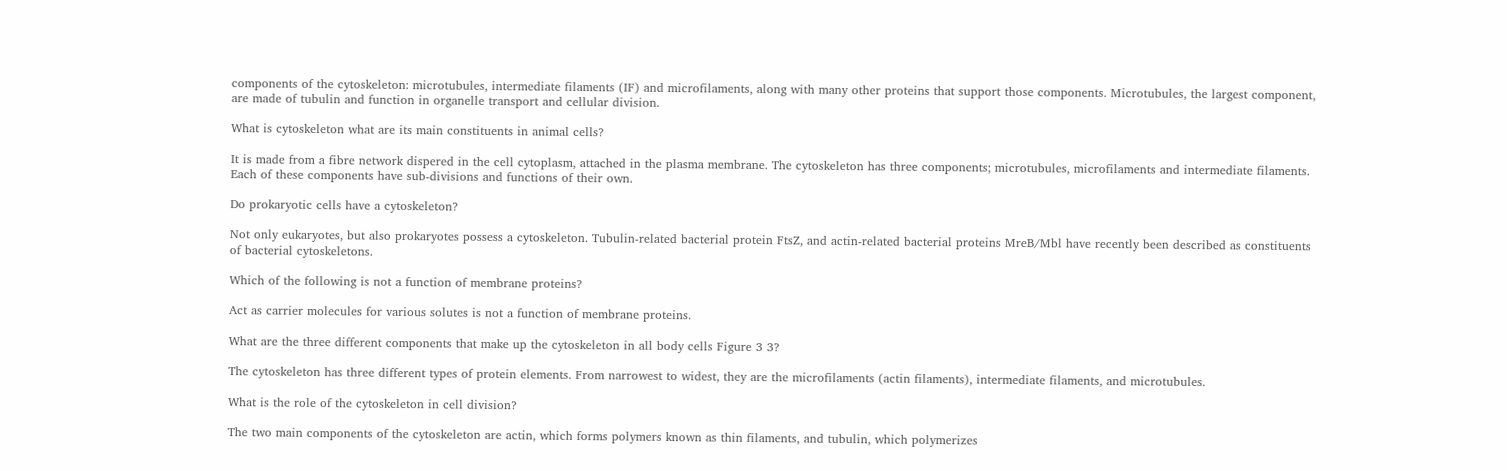components of the cytoskeleton: microtubules, intermediate filaments (IF) and microfilaments, along with many other proteins that support those components. Microtubules, the largest component, are made of tubulin and function in organelle transport and cellular division.

What is cytoskeleton what are its main constituents in animal cells?

It is made from a fibre network dispered in the cell cytoplasm, attached in the plasma membrane. The cytoskeleton has three components; microtubules, microfilaments and intermediate filaments. Each of these components have sub-divisions and functions of their own.

Do prokaryotic cells have a cytoskeleton?

Not only eukaryotes, but also prokaryotes possess a cytoskeleton. Tubulin-related bacterial protein FtsZ, and actin-related bacterial proteins MreB/Mbl have recently been described as constituents of bacterial cytoskeletons.

Which of the following is not a function of membrane proteins?

Act as carrier molecules for various solutes is not a function of membrane proteins.

What are the three different components that make up the cytoskeleton in all body cells Figure 3 3?

The cytoskeleton has three different types of protein elements. From narrowest to widest, they are the microfilaments (actin filaments), intermediate filaments, and microtubules.

What is the role of the cytoskeleton in cell division?

The two main components of the cytoskeleton are actin, which forms polymers known as thin filaments, and tubulin, which polymerizes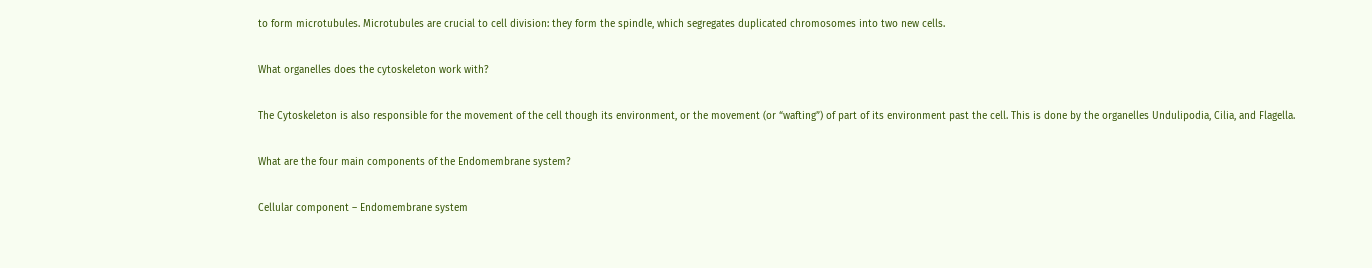to form microtubules. Microtubules are crucial to cell division: they form the spindle, which segregates duplicated chromosomes into two new cells.

What organelles does the cytoskeleton work with?

The Cytoskeleton is also responsible for the movement of the cell though its environment, or the movement (or “wafting”) of part of its environment past the cell. This is done by the organelles Undulipodia, Cilia, and Flagella.

What are the four main components of the Endomembrane system?

Cellular component – Endomembrane system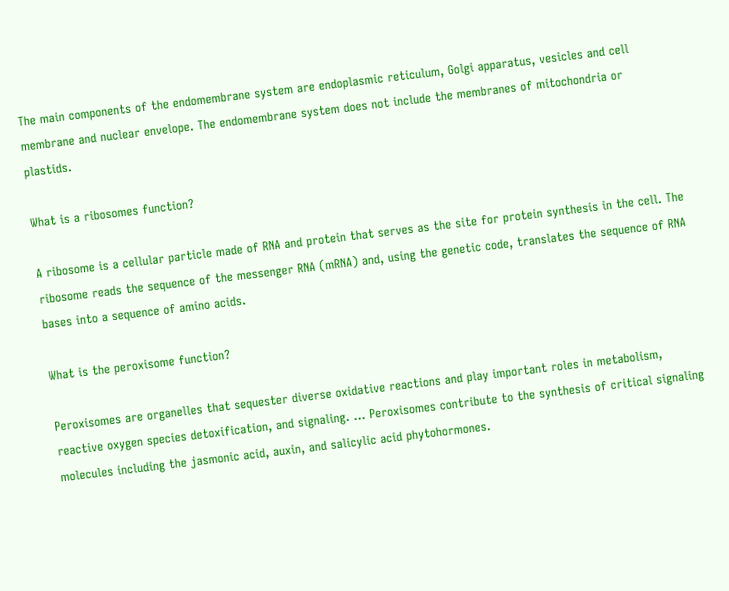The main components of the endomembrane system are endoplasmic reticulum, Golgi apparatus, vesicles and cell membrane and nuclear envelope. The endomembrane system does not include the membranes of mitochondria or plastids.

What is a ribosomes function?

A ribosome is a cellular particle made of RNA and protein that serves as the site for protein synthesis in the cell. The ribosome reads the sequence of the messenger RNA (mRNA) and, using the genetic code, translates the sequence of RNA bases into a sequence of amino acids.

What is the peroxisome function?

Peroxisomes are organelles that sequester diverse oxidative reactions and play important roles in metabolism, reactive oxygen species detoxification, and signaling. … Peroxisomes contribute to the synthesis of critical signaling molecules including the jasmonic acid, auxin, and salicylic acid phytohormones.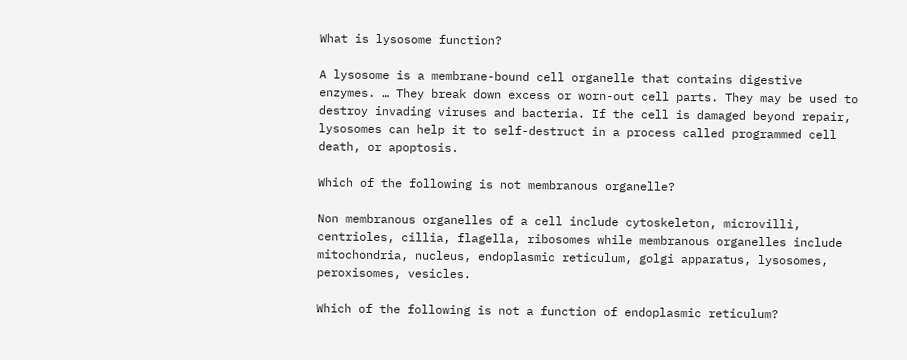What is lysosome function?

A lysosome is a membrane-bound cell organelle that contains digestive enzymes. … They break down excess or worn-out cell parts. They may be used to destroy invading viruses and bacteria. If the cell is damaged beyond repair, lysosomes can help it to self-destruct in a process called programmed cell death, or apoptosis.

Which of the following is not membranous organelle?

Non membranous organelles of a cell include cytoskeleton, microvilli, centrioles, cillia, flagella, ribosomes while membranous organelles include mitochondria, nucleus, endoplasmic reticulum, golgi apparatus, lysosomes, peroxisomes, vesicles.

Which of the following is not a function of endoplasmic reticulum?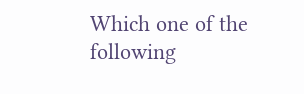Which one of the following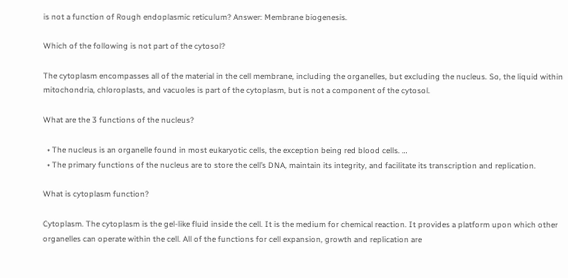is not a function of Rough endoplasmic reticulum? Answer: Membrane biogenesis.

Which of the following is not part of the cytosol?

The cytoplasm encompasses all of the material in the cell membrane, including the organelles, but excluding the nucleus. So, the liquid within mitochondria, chloroplasts, and vacuoles is part of the cytoplasm, but is not a component of the cytosol.

What are the 3 functions of the nucleus?

  • The nucleus is an organelle found in most eukaryotic cells, the exception being red blood cells. …
  • The primary functions of the nucleus are to store the cell’s DNA, maintain its integrity, and facilitate its transcription and replication.

What is cytoplasm function?

Cytoplasm. The cytoplasm is the gel-like fluid inside the cell. It is the medium for chemical reaction. It provides a platform upon which other organelles can operate within the cell. All of the functions for cell expansion, growth and replication are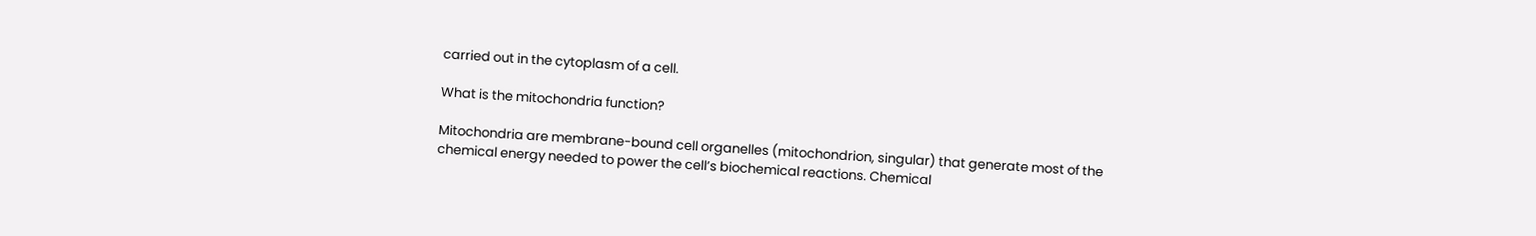carried out in the cytoplasm of a cell.

What is the mitochondria function?

Mitochondria are membrane-bound cell organelles (mitochondrion, singular) that generate most of the chemical energy needed to power the cell’s biochemical reactions. Chemical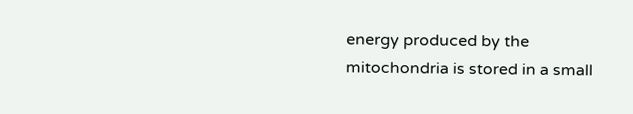energy produced by the mitochondria is stored in a small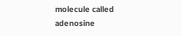molecule called adenosine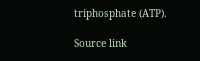triphosphate (ATP).

Source link